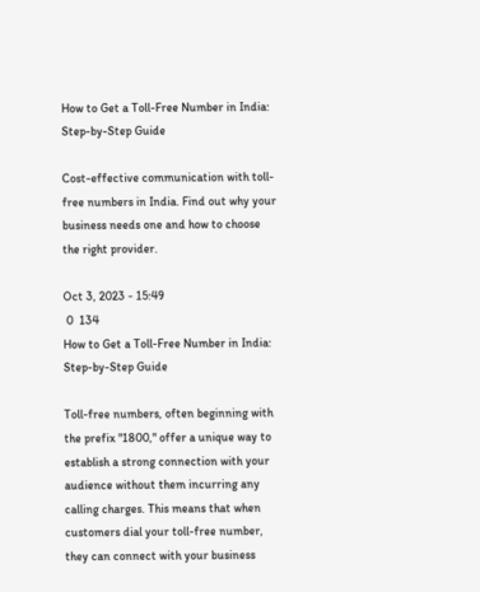How to Get a Toll-Free Number in India: Step-by-Step Guide

Cost-effective communication with toll-free numbers in India. Find out why your business needs one and how to choose the right provider.

Oct 3, 2023 - 15:49
 0  134
How to Get a Toll-Free Number in India: Step-by-Step Guide

Toll-free numbers, often beginning with the prefix "1800," offer a unique way to establish a strong connection with your audience without them incurring any calling charges. This means that when customers dial your toll-free number, they can connect with your business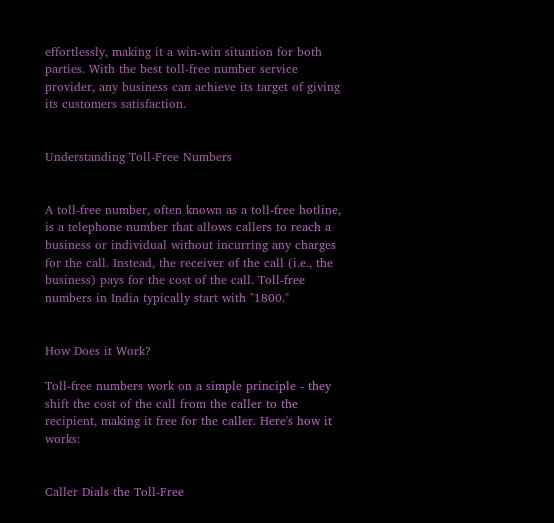effortlessly, making it a win-win situation for both parties. With the best toll-free number service provider, any business can achieve its target of giving its customers satisfaction.


Understanding Toll-Free Numbers


A toll-free number, often known as a toll-free hotline, is a telephone number that allows callers to reach a business or individual without incurring any charges for the call. Instead, the receiver of the call (i.e., the business) pays for the cost of the call. Toll-free numbers in India typically start with "1800."


How Does it Work?

Toll-free numbers work on a simple principle - they shift the cost of the call from the caller to the recipient, making it free for the caller. Here's how it works:


Caller Dials the Toll-Free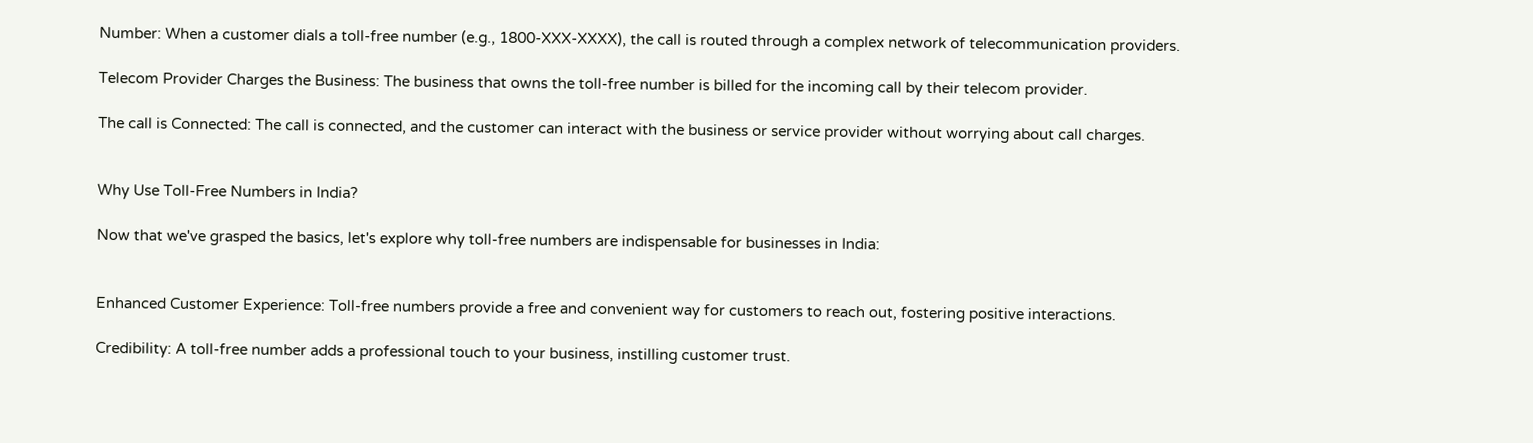Number: When a customer dials a toll-free number (e.g., 1800-XXX-XXXX), the call is routed through a complex network of telecommunication providers.

Telecom Provider Charges the Business: The business that owns the toll-free number is billed for the incoming call by their telecom provider.

The call is Connected: The call is connected, and the customer can interact with the business or service provider without worrying about call charges.


Why Use Toll-Free Numbers in India?

Now that we've grasped the basics, let's explore why toll-free numbers are indispensable for businesses in India:


Enhanced Customer Experience: Toll-free numbers provide a free and convenient way for customers to reach out, fostering positive interactions.

Credibility: A toll-free number adds a professional touch to your business, instilling customer trust.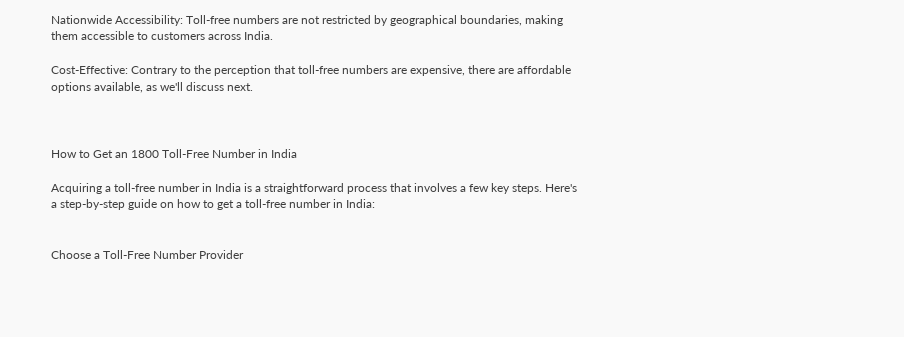Nationwide Accessibility: Toll-free numbers are not restricted by geographical boundaries, making them accessible to customers across India.

Cost-Effective: Contrary to the perception that toll-free numbers are expensive, there are affordable options available, as we'll discuss next.



How to Get an 1800 Toll-Free Number in India

Acquiring a toll-free number in India is a straightforward process that involves a few key steps. Here's a step-by-step guide on how to get a toll-free number in India:


Choose a Toll-Free Number Provider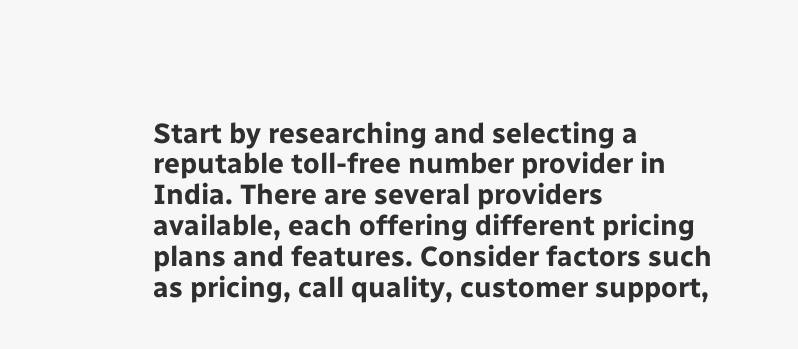Start by researching and selecting a reputable toll-free number provider in India. There are several providers available, each offering different pricing plans and features. Consider factors such as pricing, call quality, customer support,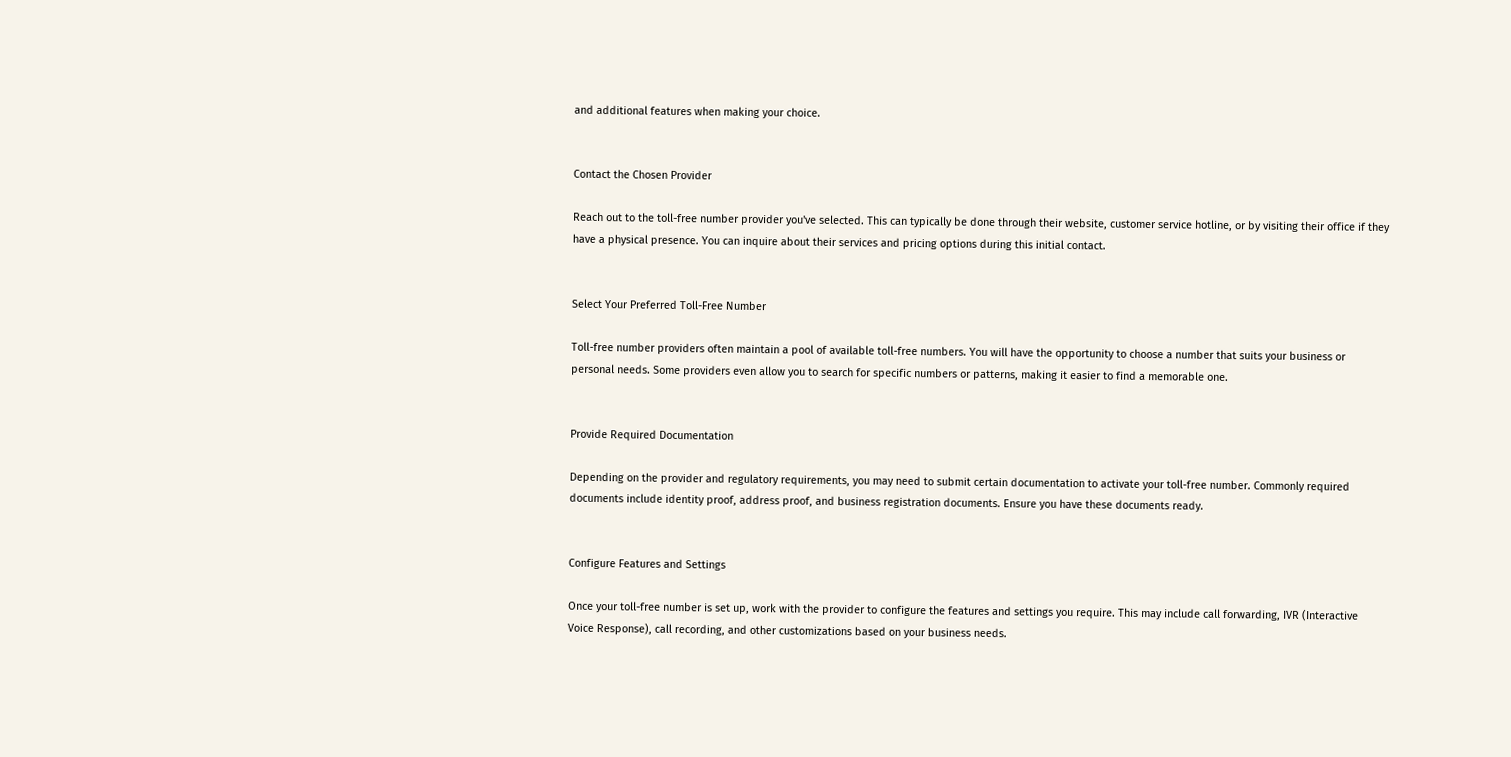and additional features when making your choice.


Contact the Chosen Provider

Reach out to the toll-free number provider you've selected. This can typically be done through their website, customer service hotline, or by visiting their office if they have a physical presence. You can inquire about their services and pricing options during this initial contact.


Select Your Preferred Toll-Free Number

Toll-free number providers often maintain a pool of available toll-free numbers. You will have the opportunity to choose a number that suits your business or personal needs. Some providers even allow you to search for specific numbers or patterns, making it easier to find a memorable one.


Provide Required Documentation

Depending on the provider and regulatory requirements, you may need to submit certain documentation to activate your toll-free number. Commonly required documents include identity proof, address proof, and business registration documents. Ensure you have these documents ready.


Configure Features and Settings

Once your toll-free number is set up, work with the provider to configure the features and settings you require. This may include call forwarding, IVR (Interactive Voice Response), call recording, and other customizations based on your business needs.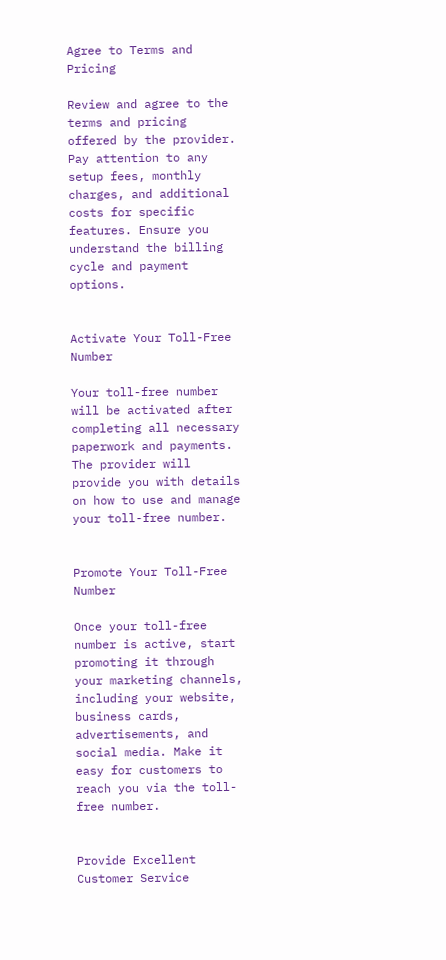Agree to Terms and Pricing

Review and agree to the terms and pricing offered by the provider. Pay attention to any setup fees, monthly charges, and additional costs for specific features. Ensure you understand the billing cycle and payment options.


Activate Your Toll-Free Number

Your toll-free number will be activated after completing all necessary paperwork and payments. The provider will provide you with details on how to use and manage your toll-free number.


Promote Your Toll-Free Number

Once your toll-free number is active, start promoting it through your marketing channels, including your website, business cards, advertisements, and social media. Make it easy for customers to reach you via the toll-free number.


Provide Excellent Customer Service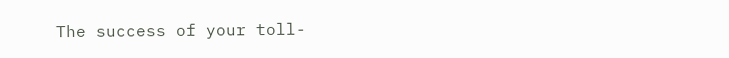The success of your toll-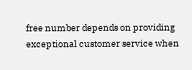free number depends on providing exceptional customer service when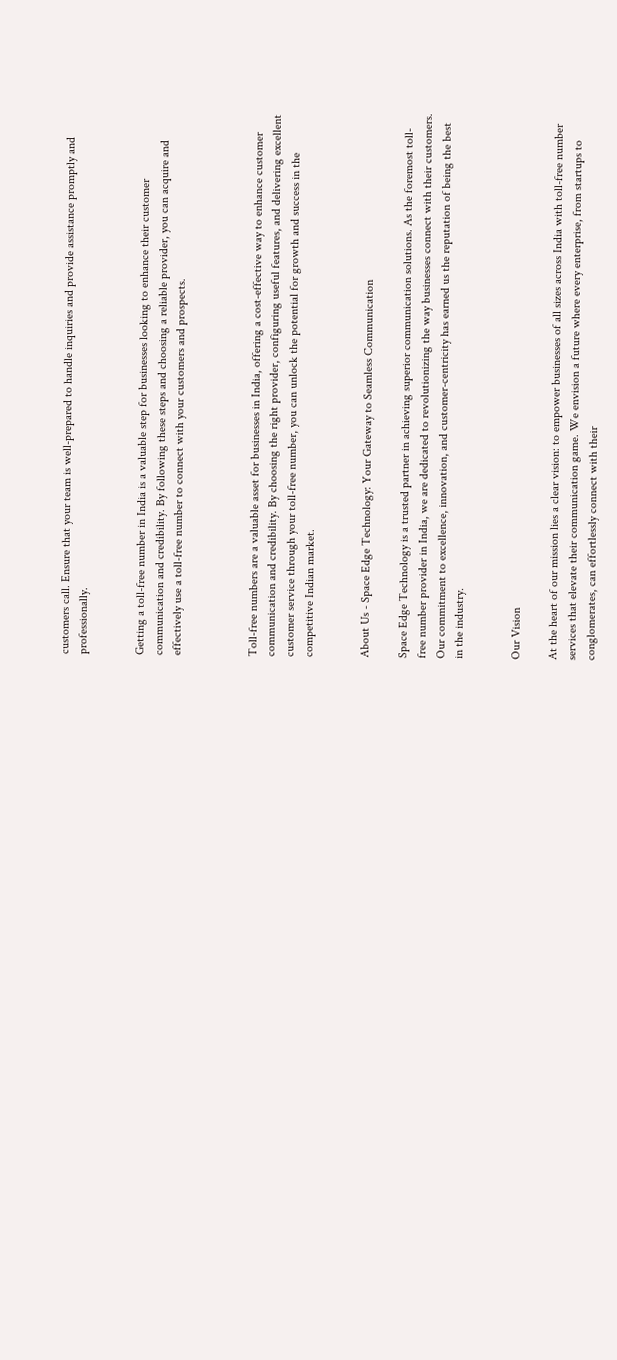customers call. Ensure that your team is well-prepared to handle inquiries and provide assistance promptly and professionally.


Getting a toll-free number in India is a valuable step for businesses looking to enhance their customer communication and credibility. By following these steps and choosing a reliable provider, you can acquire and effectively use a toll-free number to connect with your customers and prospects.



Toll-free numbers are a valuable asset for businesses in India, offering a cost-effective way to enhance customer communication and credibility. By choosing the right provider, configuring useful features, and delivering excellent customer service through your toll-free number, you can unlock the potential for growth and success in the competitive Indian market.


About Us - Space Edge Technology: Your Gateway to Seamless Communication

Space Edge Technology is a trusted partner in achieving superior communication solutions. As the foremost toll-free number provider in India, we are dedicated to revolutionizing the way businesses connect with their customers. Our commitment to excellence, innovation, and customer-centricity has earned us the reputation of being the best in the industry.


Our Vision

At the heart of our mission lies a clear vision: to empower businesses of all sizes across India with toll-free number services that elevate their communication game. We envision a future where every enterprise, from startups to conglomerates, can effortlessly connect with their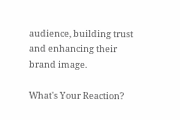audience, building trust and enhancing their brand image.

What's Your Reaction?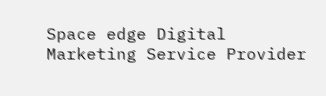Space edge Digital Marketing Service Provider